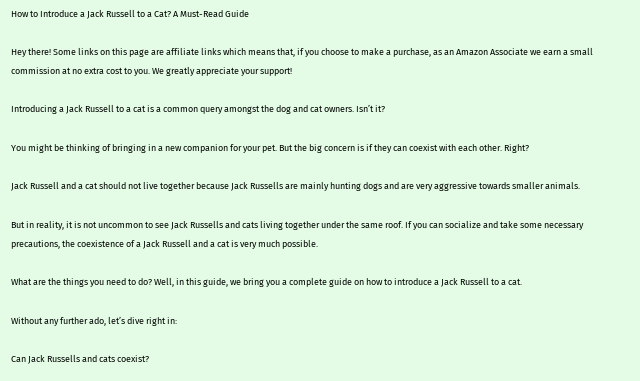How to Introduce a Jack Russell to a Cat? A Must-Read Guide

Hey there! Some links on this page are affiliate links which means that, if you choose to make a purchase, as an Amazon Associate we earn a small commission at no extra cost to you. We greatly appreciate your support!

Introducing a Jack Russell to a cat is a common query amongst the dog and cat owners. Isn’t it?

You might be thinking of bringing in a new companion for your pet. But the big concern is if they can coexist with each other. Right?

Jack Russell and a cat should not live together because Jack Russells are mainly hunting dogs and are very aggressive towards smaller animals.

But in reality, it is not uncommon to see Jack Russells and cats living together under the same roof. If you can socialize and take some necessary precautions, the coexistence of a Jack Russell and a cat is very much possible.

What are the things you need to do? Well, in this guide, we bring you a complete guide on how to introduce a Jack Russell to a cat.

Without any further ado, let’s dive right in:

Can Jack Russells and cats coexist?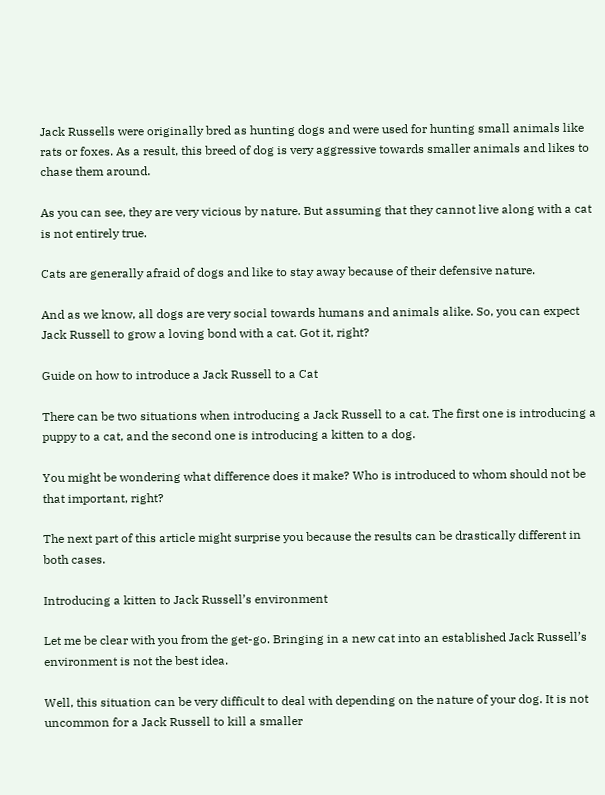Jack Russells were originally bred as hunting dogs and were used for hunting small animals like rats or foxes. As a result, this breed of dog is very aggressive towards smaller animals and likes to chase them around.

As you can see, they are very vicious by nature. But assuming that they cannot live along with a cat is not entirely true.

Cats are generally afraid of dogs and like to stay away because of their defensive nature.

And as we know, all dogs are very social towards humans and animals alike. So, you can expect Jack Russell to grow a loving bond with a cat. Got it, right?

Guide on how to introduce a Jack Russell to a Cat

There can be two situations when introducing a Jack Russell to a cat. The first one is introducing a puppy to a cat, and the second one is introducing a kitten to a dog.

You might be wondering what difference does it make? Who is introduced to whom should not be that important, right?

The next part of this article might surprise you because the results can be drastically different in both cases.

Introducing a kitten to Jack Russell’s environment

Let me be clear with you from the get-go. Bringing in a new cat into an established Jack Russell’s environment is not the best idea.

Well, this situation can be very difficult to deal with depending on the nature of your dog. It is not uncommon for a Jack Russell to kill a smaller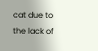cat due to the lack of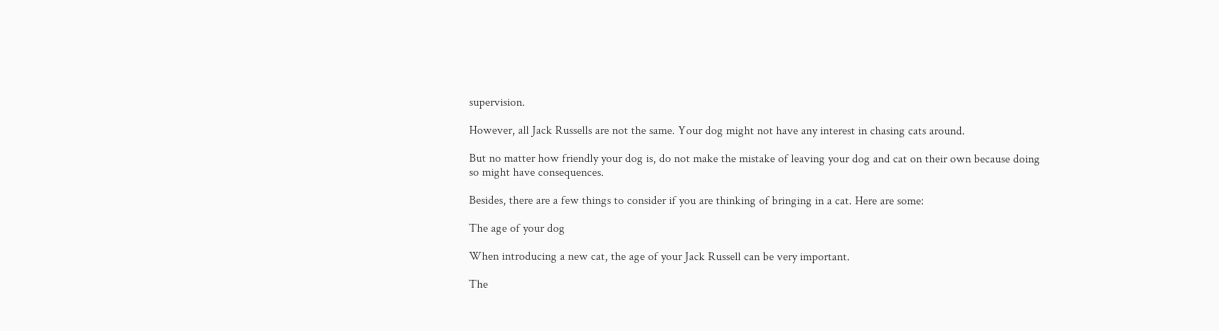supervision.

However, all Jack Russells are not the same. Your dog might not have any interest in chasing cats around.

But no matter how friendly your dog is, do not make the mistake of leaving your dog and cat on their own because doing so might have consequences.

Besides, there are a few things to consider if you are thinking of bringing in a cat. Here are some:

The age of your dog

When introducing a new cat, the age of your Jack Russell can be very important.

The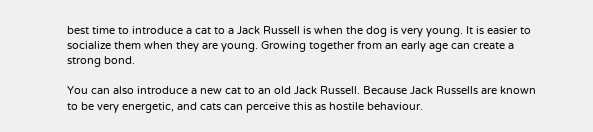best time to introduce a cat to a Jack Russell is when the dog is very young. It is easier to socialize them when they are young. Growing together from an early age can create a strong bond.

You can also introduce a new cat to an old Jack Russell. Because Jack Russells are known to be very energetic, and cats can perceive this as hostile behaviour.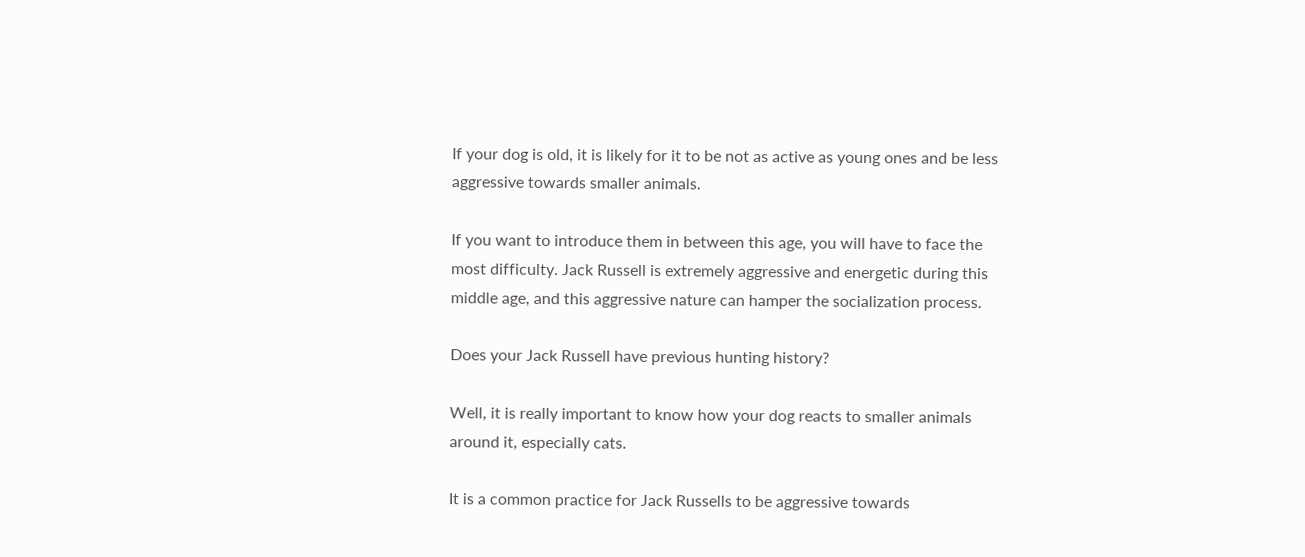If your dog is old, it is likely for it to be not as active as young ones and be less aggressive towards smaller animals.

If you want to introduce them in between this age, you will have to face the most difficulty. Jack Russell is extremely aggressive and energetic during this middle age, and this aggressive nature can hamper the socialization process.

Does your Jack Russell have previous hunting history?

Well, it is really important to know how your dog reacts to smaller animals around it, especially cats.

It is a common practice for Jack Russells to be aggressive towards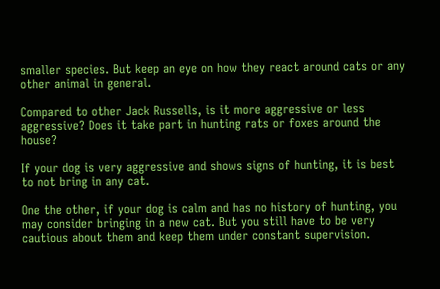smaller species. But keep an eye on how they react around cats or any other animal in general.

Compared to other Jack Russells, is it more aggressive or less aggressive? Does it take part in hunting rats or foxes around the house?

If your dog is very aggressive and shows signs of hunting, it is best to not bring in any cat.

One the other, if your dog is calm and has no history of hunting, you may consider bringing in a new cat. But you still have to be very cautious about them and keep them under constant supervision.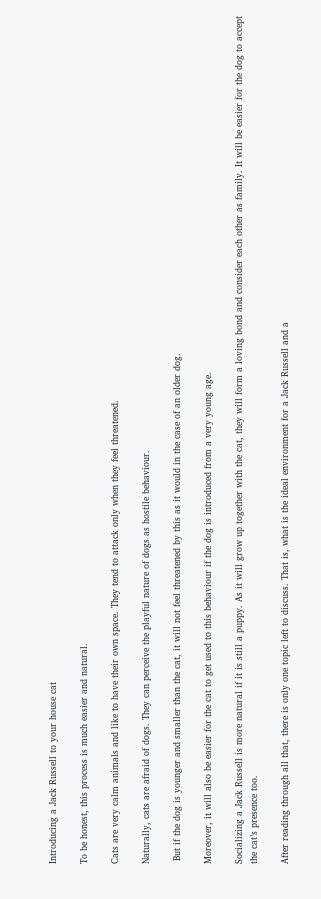Introducing a Jack Russell to your house cat

To be honest, this process is much easier and natural.

Cats are very calm animals and like to have their own space. They tend to attack only when they feel threatened.

Naturally, cats are afraid of dogs. They can perceive the playful nature of dogs as hostile behaviour.

 But if the dog is younger and smaller than the cat, it will not feel threatened by this as it would in the case of an older dog.

Moreover, it will also be easier for the cat to get used to this behaviour if the dog is introduced from a very young age.

Socializing a Jack Russell is more natural if it is still a puppy. As it will grow up together with the cat, they will form a loving bond and consider each other as family. It will be easier for the dog to accept the cat’s presence too.

After reading through all that, there is only one topic left to discuss. That is, what is the ideal environment for a Jack Russell and a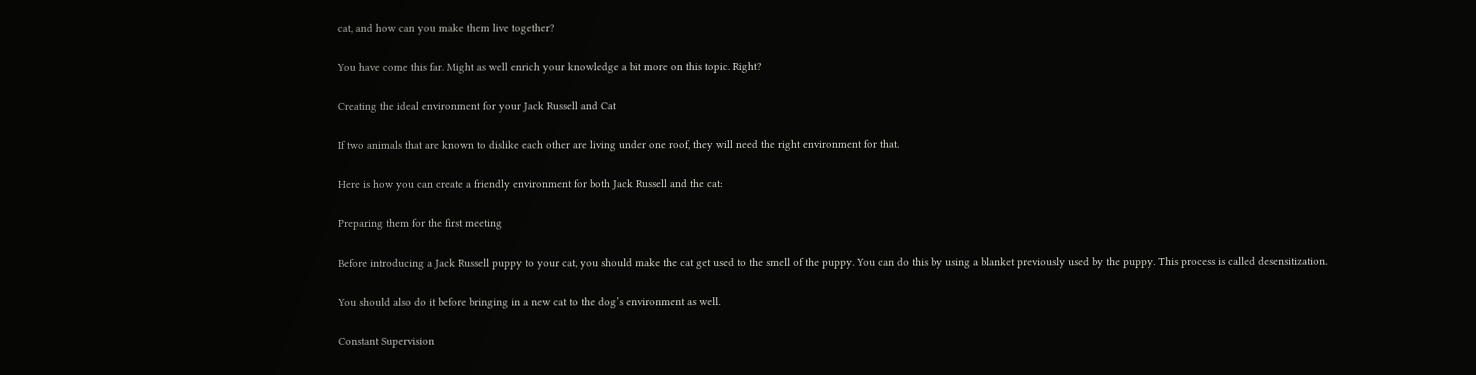cat, and how can you make them live together?

You have come this far. Might as well enrich your knowledge a bit more on this topic. Right?

Creating the ideal environment for your Jack Russell and Cat

If two animals that are known to dislike each other are living under one roof, they will need the right environment for that.

Here is how you can create a friendly environment for both Jack Russell and the cat:

Preparing them for the first meeting

Before introducing a Jack Russell puppy to your cat, you should make the cat get used to the smell of the puppy. You can do this by using a blanket previously used by the puppy. This process is called desensitization.

You should also do it before bringing in a new cat to the dog’s environment as well.

Constant Supervision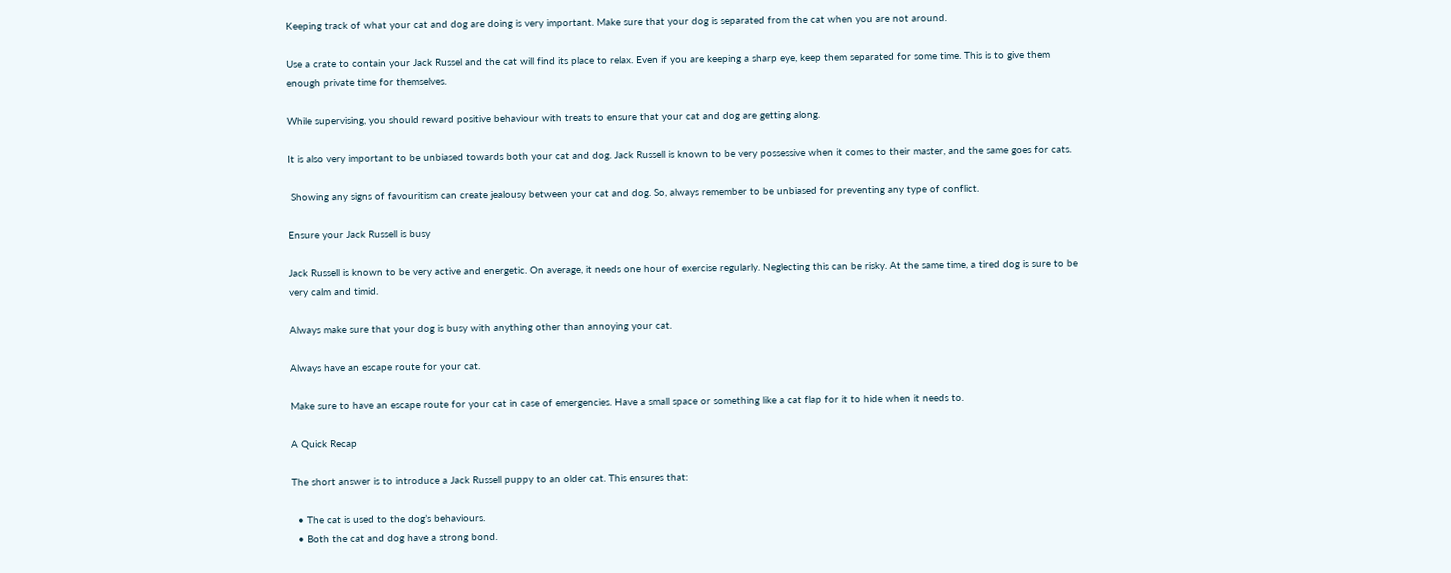Keeping track of what your cat and dog are doing is very important. Make sure that your dog is separated from the cat when you are not around.

Use a crate to contain your Jack Russel and the cat will find its place to relax. Even if you are keeping a sharp eye, keep them separated for some time. This is to give them enough private time for themselves.

While supervising, you should reward positive behaviour with treats to ensure that your cat and dog are getting along.

It is also very important to be unbiased towards both your cat and dog. Jack Russell is known to be very possessive when it comes to their master, and the same goes for cats.

 Showing any signs of favouritism can create jealousy between your cat and dog. So, always remember to be unbiased for preventing any type of conflict.

Ensure your Jack Russell is busy

Jack Russell is known to be very active and energetic. On average, it needs one hour of exercise regularly. Neglecting this can be risky. At the same time, a tired dog is sure to be very calm and timid.

Always make sure that your dog is busy with anything other than annoying your cat.

Always have an escape route for your cat.

Make sure to have an escape route for your cat in case of emergencies. Have a small space or something like a cat flap for it to hide when it needs to.

A Quick Recap

The short answer is to introduce a Jack Russell puppy to an older cat. This ensures that:

  • The cat is used to the dog’s behaviours.
  • Both the cat and dog have a strong bond.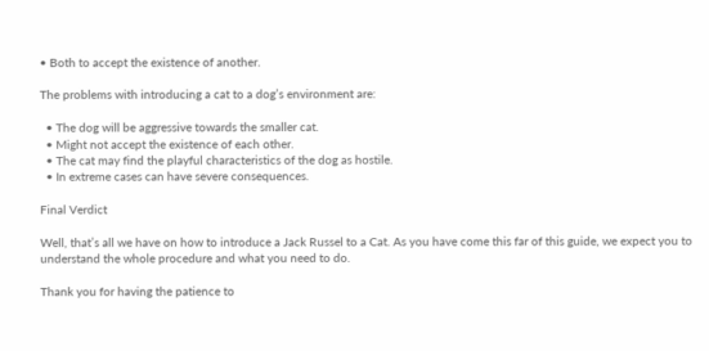• Both to accept the existence of another.

The problems with introducing a cat to a dog’s environment are:

  • The dog will be aggressive towards the smaller cat.
  • Might not accept the existence of each other.
  • The cat may find the playful characteristics of the dog as hostile.
  • In extreme cases can have severe consequences.

Final Verdict

Well, that’s all we have on how to introduce a Jack Russel to a Cat. As you have come this far of this guide, we expect you to understand the whole procedure and what you need to do.

Thank you for having the patience to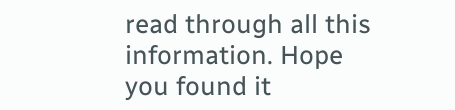read through all this information. Hope you found it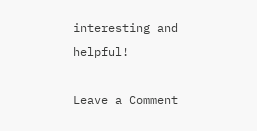interesting and helpful!

Leave a Comment